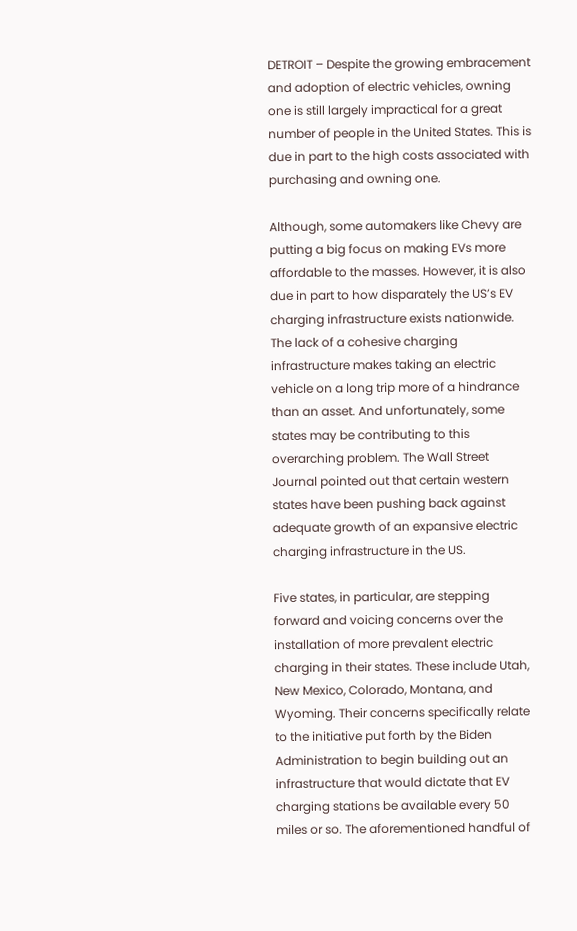DETROIT – Despite the growing embracement and adoption of electric vehicles, owning one is still largely impractical for a great number of people in the United States. This is due in part to the high costs associated with purchasing and owning one.

Although, some automakers like Chevy are putting a big focus on making EVs more affordable to the masses. However, it is also due in part to how disparately the US’s EV charging infrastructure exists nationwide. The lack of a cohesive charging infrastructure makes taking an electric vehicle on a long trip more of a hindrance than an asset. And unfortunately, some states may be contributing to this overarching problem. The Wall Street Journal pointed out that certain western states have been pushing back against adequate growth of an expansive electric charging infrastructure in the US.

Five states, in particular, are stepping forward and voicing concerns over the installation of more prevalent electric charging in their states. These include Utah, New Mexico, Colorado, Montana, and Wyoming. Their concerns specifically relate to the initiative put forth by the Biden Administration to begin building out an infrastructure that would dictate that EV charging stations be available every 50 miles or so. The aforementioned handful of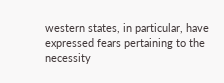western states, in particular, have expressed fears pertaining to the necessity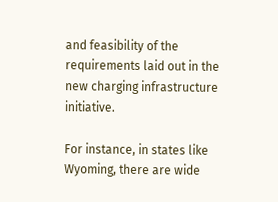and feasibility of the requirements laid out in the new charging infrastructure initiative.

For instance, in states like Wyoming, there are wide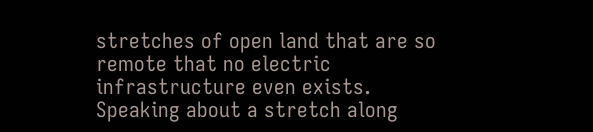stretches of open land that are so remote that no electric infrastructure even exists. Speaking about a stretch along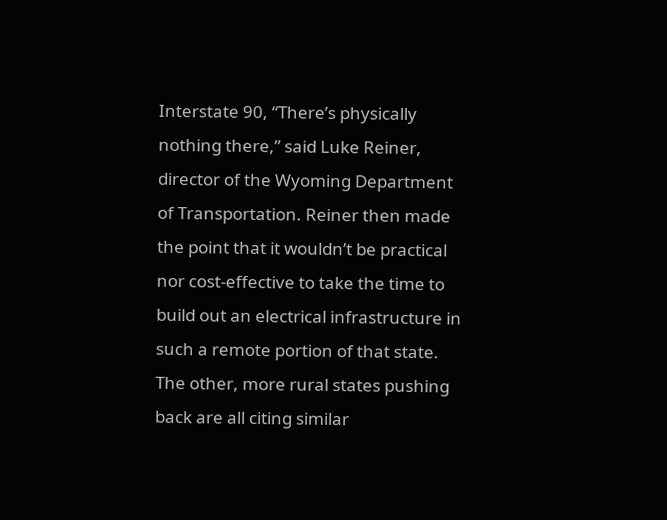Interstate 90, “There’s physically nothing there,” said Luke Reiner, director of the Wyoming Department of Transportation. Reiner then made the point that it wouldn’t be practical nor cost-effective to take the time to build out an electrical infrastructure in such a remote portion of that state. The other, more rural states pushing back are all citing similar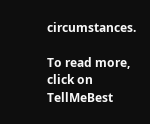circumstances.

To read more, click on TellMeBest